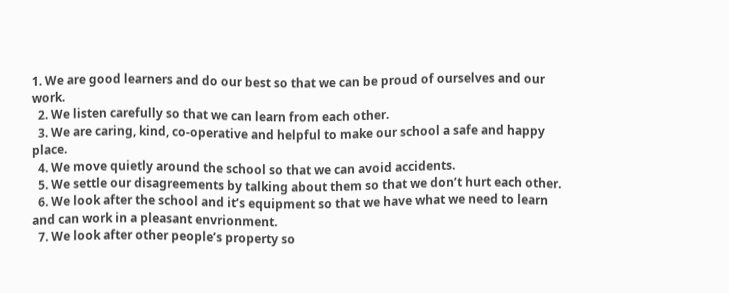1. We are good learners and do our best so that we can be proud of ourselves and our work.
  2. We listen carefully so that we can learn from each other.
  3. We are caring, kind, co-operative and helpful to make our school a safe and happy place.
  4. We move quietly around the school so that we can avoid accidents.
  5. We settle our disagreements by talking about them so that we don’t hurt each other.
  6. We look after the school and it’s equipment so that we have what we need to learn and can work in a pleasant envrionment.
  7. We look after other people’s property so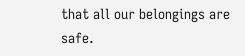that all our belongings are safe.